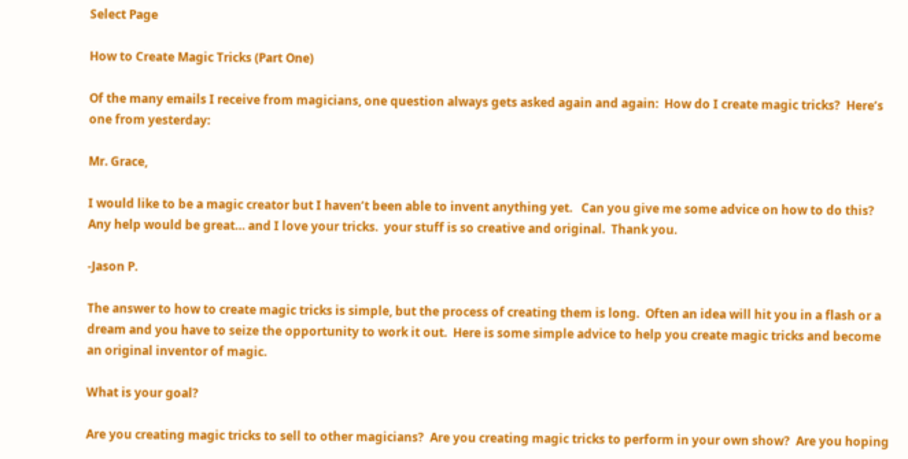Select Page

How to Create Magic Tricks (Part One)

Of the many emails I receive from magicians, one question always gets asked again and again:  How do I create magic tricks?  Here’s one from yesterday:

Mr. Grace,

I would like to be a magic creator but I haven’t been able to invent anything yet.   Can you give me some advice on how to do this?  Any help would be great… and I love your tricks.  your stuff is so creative and original.  Thank you.

-Jason P.

The answer to how to create magic tricks is simple, but the process of creating them is long.  Often an idea will hit you in a flash or a dream and you have to seize the opportunity to work it out.  Here is some simple advice to help you create magic tricks and become an original inventor of magic.

What is your goal?

Are you creating magic tricks to sell to other magicians?  Are you creating magic tricks to perform in your own show?  Are you hoping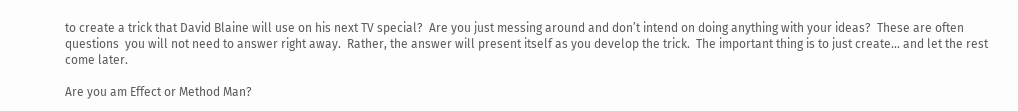to create a trick that David Blaine will use on his next TV special?  Are you just messing around and don’t intend on doing anything with your ideas?  These are often questions  you will not need to answer right away.  Rather, the answer will present itself as you develop the trick.  The important thing is to just create… and let the rest come later.

Are you am Effect or Method Man?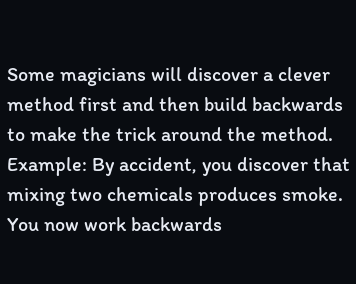Some magicians will discover a clever method first and then build backwards to make the trick around the method.  Example: By accident, you discover that mixing two chemicals produces smoke.  You now work backwards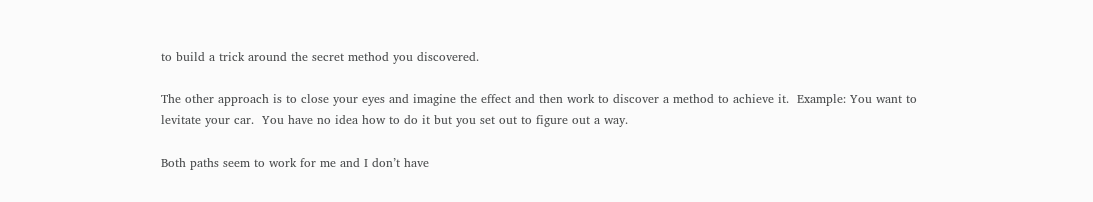to build a trick around the secret method you discovered.

The other approach is to close your eyes and imagine the effect and then work to discover a method to achieve it.  Example: You want to levitate your car.  You have no idea how to do it but you set out to figure out a way.

Both paths seem to work for me and I don’t have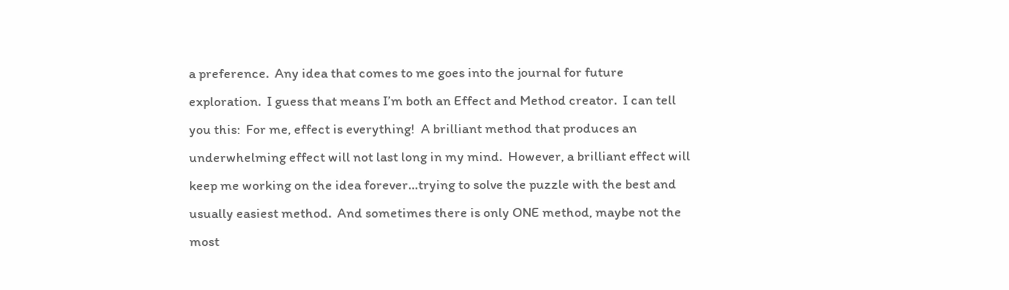a preference.  Any idea that comes to me goes into the journal for future exploration.  I guess that means I’m both an Effect and Method creator.  I can tell you this:  For me, effect is everything!  A brilliant method that produces an underwhelming effect will not last long in my mind.  However, a brilliant effect will keep me working on the idea forever…trying to solve the puzzle with the best and usually easiest method.  And sometimes there is only ONE method, maybe not the most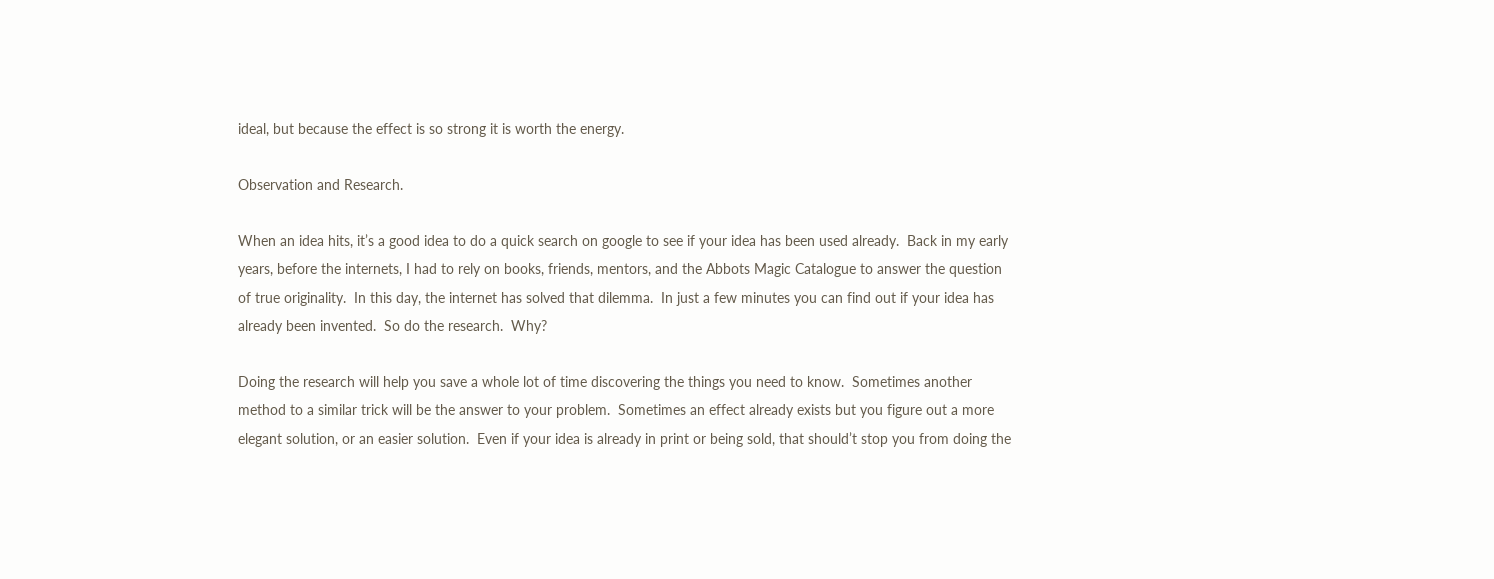ideal, but because the effect is so strong it is worth the energy.

Observation and Research.

When an idea hits, it’s a good idea to do a quick search on google to see if your idea has been used already.  Back in my early years, before the internets, I had to rely on books, friends, mentors, and the Abbots Magic Catalogue to answer the question of true originality.  In this day, the internet has solved that dilemma.  In just a few minutes you can find out if your idea has already been invented.  So do the research.  Why?

Doing the research will help you save a whole lot of time discovering the things you need to know.  Sometimes another method to a similar trick will be the answer to your problem.  Sometimes an effect already exists but you figure out a more elegant solution, or an easier solution.  Even if your idea is already in print or being sold, that should’t stop you from doing the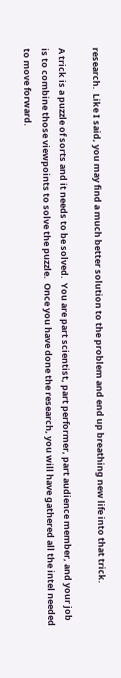research.  Like I said, you may find a much better solution to the problem and end up breathing new life into that trick.

A trick is a puzzle of sorts and it needs to be solved.  You are part scientist, part performer, part audience member, and your job is to combine those viewpoints to solve the puzzle.  Once you have done the research, you will have gathered all the intel needed to move forward.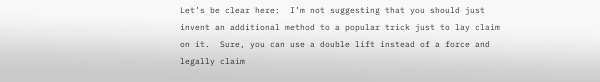Let’s be clear here:  I’m not suggesting that you should just invent an additional method to a popular trick just to lay claim on it.  Sure, you can use a double lift instead of a force and legally claim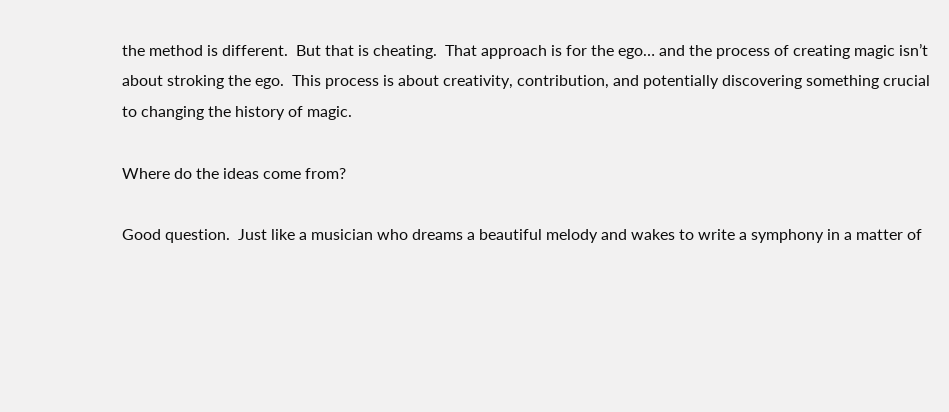the method is different.  But that is cheating.  That approach is for the ego… and the process of creating magic isn’t about stroking the ego.  This process is about creativity, contribution, and potentially discovering something crucial to changing the history of magic.

Where do the ideas come from?

Good question.  Just like a musician who dreams a beautiful melody and wakes to write a symphony in a matter of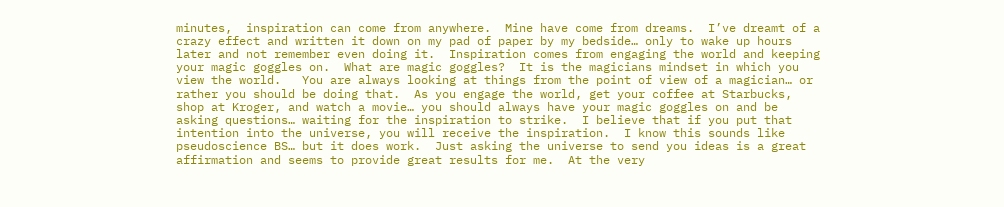minutes,  inspiration can come from anywhere.  Mine have come from dreams.  I’ve dreamt of a crazy effect and written it down on my pad of paper by my bedside… only to wake up hours later and not remember even doing it.  Inspiration comes from engaging the world and keeping your magic goggles on.  What are magic goggles?  It is the magicians mindset in which you view the world.   You are always looking at things from the point of view of a magician… or rather you should be doing that.  As you engage the world, get your coffee at Starbucks, shop at Kroger, and watch a movie… you should always have your magic goggles on and be asking questions… waiting for the inspiration to strike.  I believe that if you put that intention into the universe, you will receive the inspiration.  I know this sounds like pseudoscience BS… but it does work.  Just asking the universe to send you ideas is a great affirmation and seems to provide great results for me.  At the very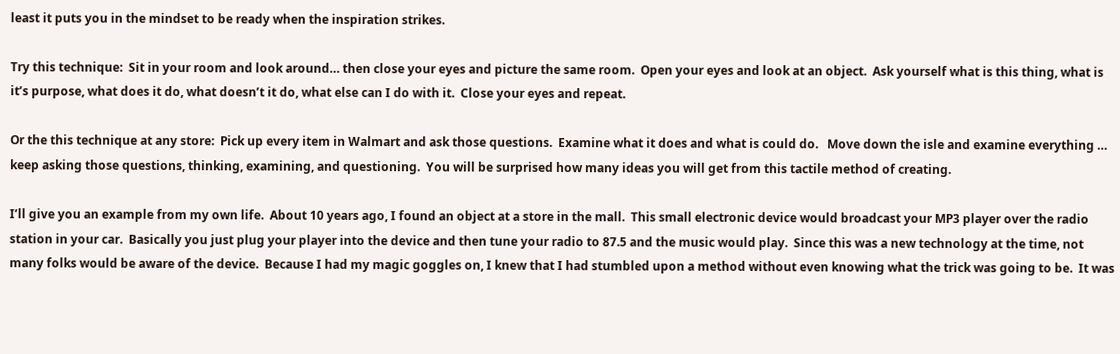least it puts you in the mindset to be ready when the inspiration strikes.

Try this technique:  Sit in your room and look around… then close your eyes and picture the same room.  Open your eyes and look at an object.  Ask yourself what is this thing, what is it’s purpose, what does it do, what doesn’t it do, what else can I do with it.  Close your eyes and repeat.

Or the this technique at any store:  Pick up every item in Walmart and ask those questions.  Examine what it does and what is could do.   Move down the isle and examine everything … keep asking those questions, thinking, examining, and questioning.  You will be surprised how many ideas you will get from this tactile method of creating.

I’ll give you an example from my own life.  About 10 years ago, I found an object at a store in the mall.  This small electronic device would broadcast your MP3 player over the radio station in your car.  Basically you just plug your player into the device and then tune your radio to 87.5 and the music would play.  Since this was a new technology at the time, not many folks would be aware of the device.  Because I had my magic goggles on, I knew that I had stumbled upon a method without even knowing what the trick was going to be.  It was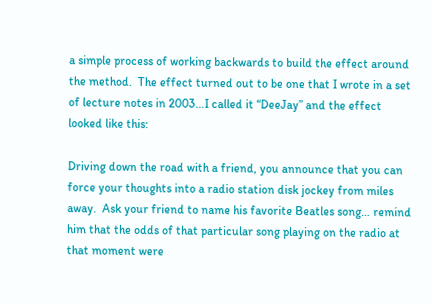a simple process of working backwards to build the effect around the method.  The effect turned out to be one that I wrote in a set of lecture notes in 2003…I called it “DeeJay” and the effect looked like this:

Driving down the road with a friend, you announce that you can force your thoughts into a radio station disk jockey from miles away.  Ask your friend to name his favorite Beatles song… remind him that the odds of that particular song playing on the radio at that moment were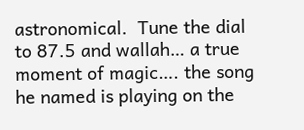astronomical.  Tune the dial to 87.5 and wallah… a true moment of magic…. the song he named is playing on the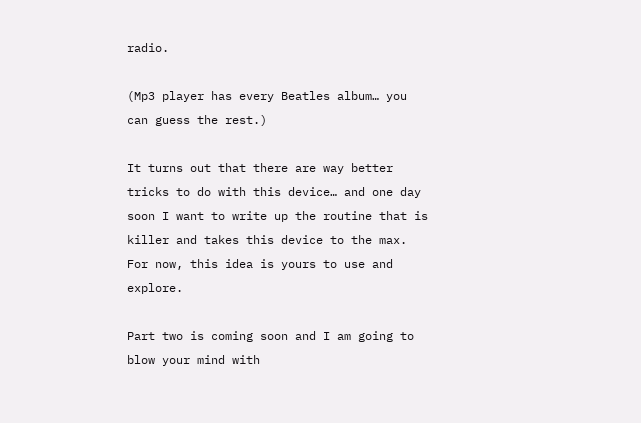radio.

(Mp3 player has every Beatles album… you can guess the rest.)

It turns out that there are way better tricks to do with this device… and one day soon I want to write up the routine that is killer and takes this device to the max.  For now, this idea is yours to use and explore.

Part two is coming soon and I am going to blow your mind with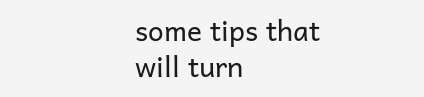some tips that will turn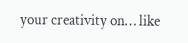your creativity on… like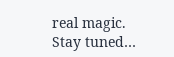real magic.  Stay tuned…